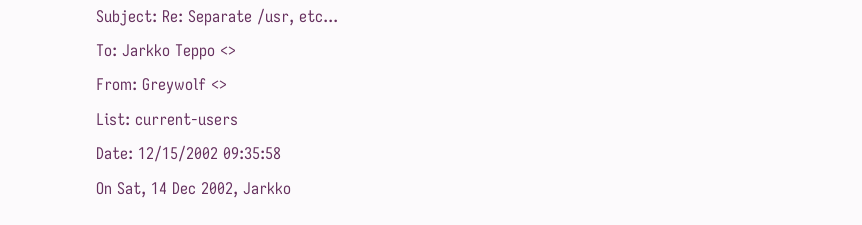Subject: Re: Separate /usr, etc...
To: Jarkko Teppo <>
From: Greywolf <>
List: current-users
Date: 12/15/2002 09:35:58
On Sat, 14 Dec 2002, Jarkko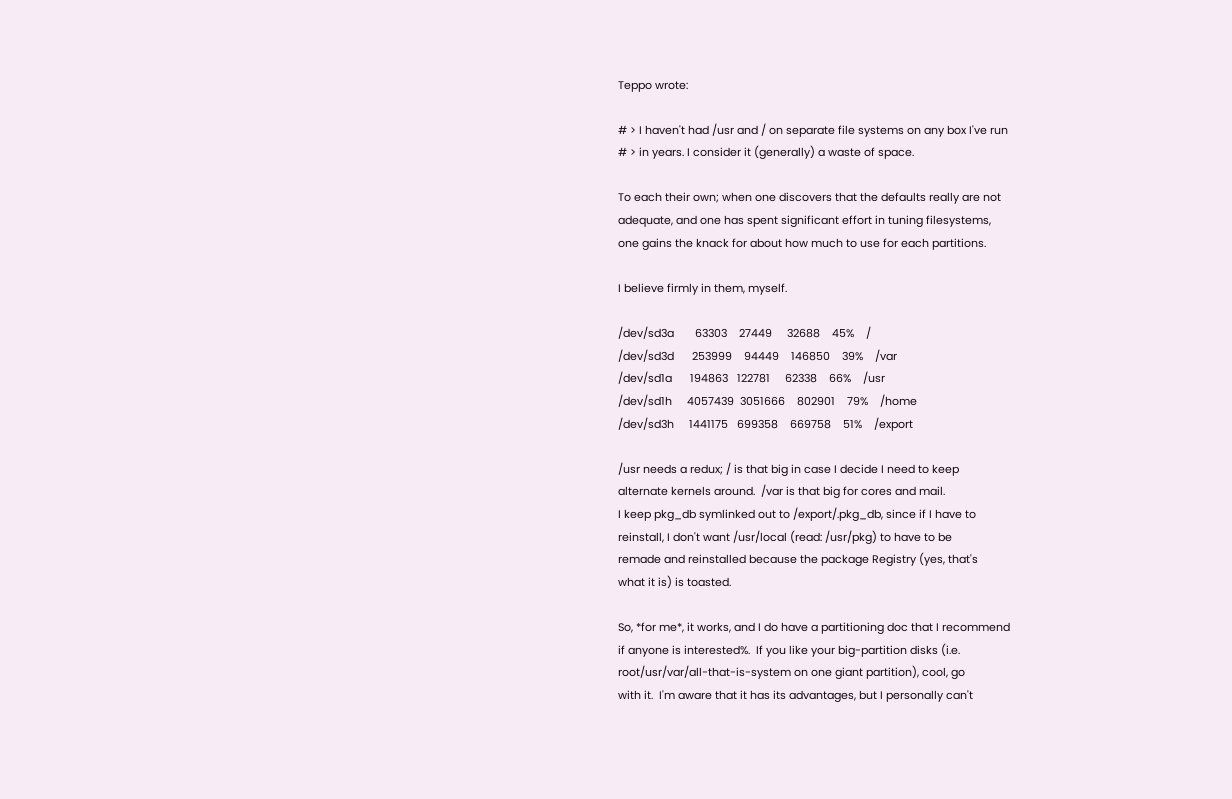Teppo wrote:

# > I haven't had /usr and / on separate file systems on any box I've run
# > in years. I consider it (generally) a waste of space.

To each their own; when one discovers that the defaults really are not
adequate, and one has spent significant effort in tuning filesystems,
one gains the knack for about how much to use for each partitions.

I believe firmly in them, myself.

/dev/sd3a       63303    27449     32688    45%    /
/dev/sd3d      253999    94449    146850    39%    /var
/dev/sd1a      194863   122781     62338    66%    /usr
/dev/sd1h     4057439  3051666    802901    79%    /home
/dev/sd3h     1441175   699358    669758    51%    /export

/usr needs a redux; / is that big in case I decide I need to keep
alternate kernels around.  /var is that big for cores and mail.
I keep pkg_db symlinked out to /export/.pkg_db, since if I have to
reinstall, I don't want /usr/local (read: /usr/pkg) to have to be
remade and reinstalled because the package Registry (yes, that's
what it is) is toasted.

So, *for me*, it works, and I do have a partitioning doc that I recommend
if anyone is interested%.  If you like your big-partition disks (i.e.
root/usr/var/all-that-is-system on one giant partition), cool, go
with it.  I'm aware that it has its advantages, but I personally can't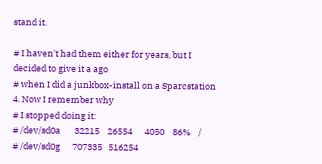stand it.

# I haven't had them either for years, but I decided to give it a ago
# when I did a junkbox-install on a Sparcstation 4. Now I remember why
# I stopped doing it:
# /dev/sd0a       32215    26554      4050    86%    /
# /dev/sd0g      707335   516254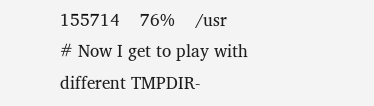155714    76%    /usr
# Now I get to play with different TMPDIR-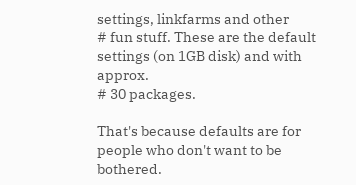settings, linkfarms and other
# fun stuff. These are the default settings (on 1GB disk) and with approx.
# 30 packages.

That's because defaults are for people who don't want to be bothered.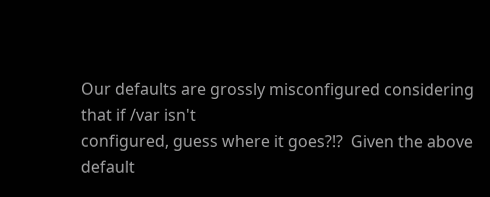Our defaults are grossly misconfigured considering that if /var isn't
configured, guess where it goes?!?  Given the above default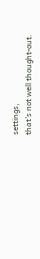settings,
that's not well thought-out.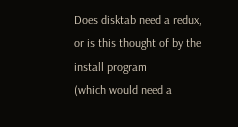Does disktab need a redux, or is this thought of by the install program
(which would need a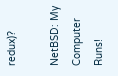redux)?

NetBSD: My Computer Runs!